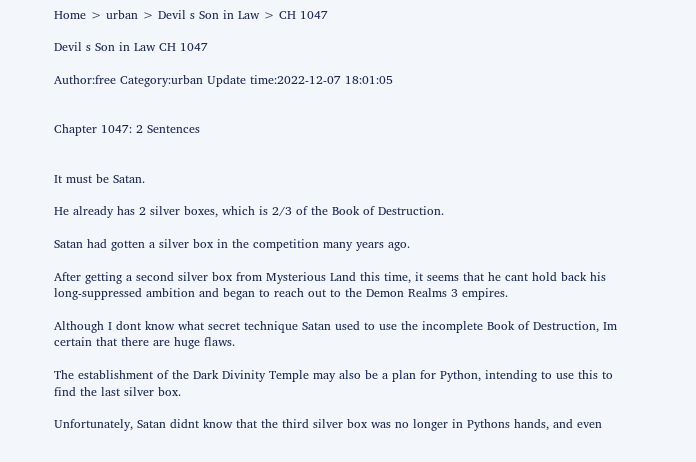Home > urban > Devil s Son in Law > CH 1047

Devil s Son in Law CH 1047

Author:free Category:urban Update time:2022-12-07 18:01:05


Chapter 1047: 2 Sentences


It must be Satan.

He already has 2 silver boxes, which is 2/3 of the Book of Destruction.

Satan had gotten a silver box in the competition many years ago.

After getting a second silver box from Mysterious Land this time, it seems that he cant hold back his long-suppressed ambition and began to reach out to the Demon Realms 3 empires.

Although I dont know what secret technique Satan used to use the incomplete Book of Destruction, Im certain that there are huge flaws.

The establishment of the Dark Divinity Temple may also be a plan for Python, intending to use this to find the last silver box.

Unfortunately, Satan didnt know that the third silver box was no longer in Pythons hands, and even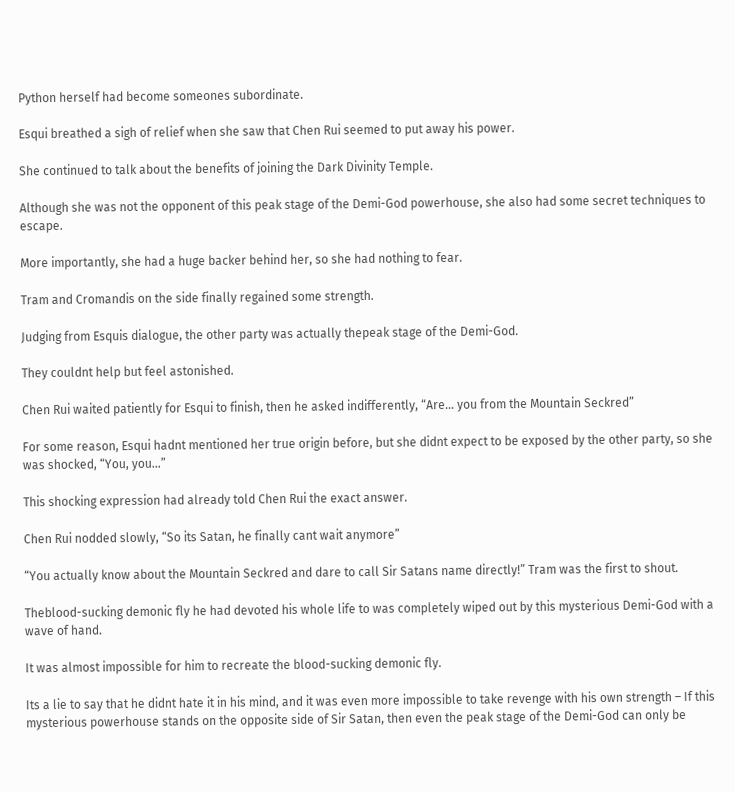Python herself had become someones subordinate.

Esqui breathed a sigh of relief when she saw that Chen Rui seemed to put away his power.

She continued to talk about the benefits of joining the Dark Divinity Temple.

Although she was not the opponent of this peak stage of the Demi-God powerhouse, she also had some secret techniques to escape.

More importantly, she had a huge backer behind her, so she had nothing to fear.

Tram and Cromandis on the side finally regained some strength.

Judging from Esquis dialogue, the other party was actually thepeak stage of the Demi-God.

They couldnt help but feel astonished.

Chen Rui waited patiently for Esqui to finish, then he asked indifferently, “Are… you from the Mountain Seckred”

For some reason, Esqui hadnt mentioned her true origin before, but she didnt expect to be exposed by the other party, so she was shocked, “You, you…”

This shocking expression had already told Chen Rui the exact answer.

Chen Rui nodded slowly, “So its Satan, he finally cant wait anymore”

“You actually know about the Mountain Seckred and dare to call Sir Satans name directly!” Tram was the first to shout.

Theblood-sucking demonic fly he had devoted his whole life to was completely wiped out by this mysterious Demi-God with a wave of hand.

It was almost impossible for him to recreate the blood-sucking demonic fly.

Its a lie to say that he didnt hate it in his mind, and it was even more impossible to take revenge with his own strength – If this mysterious powerhouse stands on the opposite side of Sir Satan, then even the peak stage of the Demi-God can only be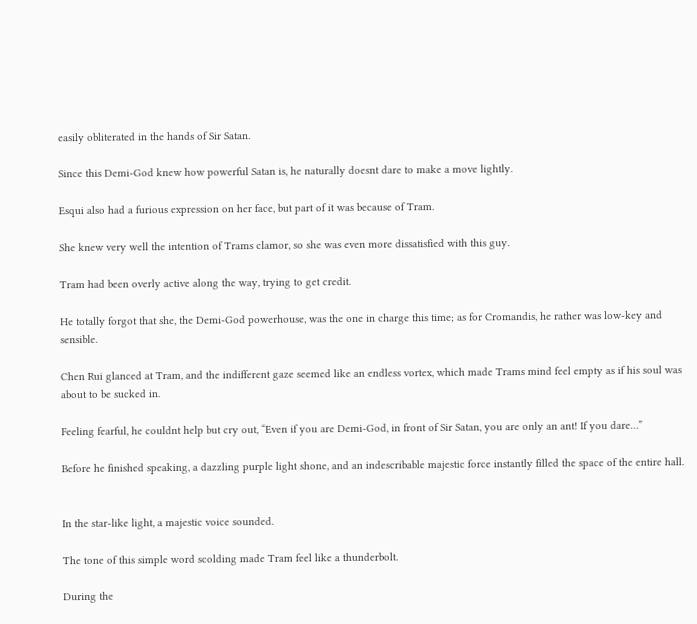easily obliterated in the hands of Sir Satan.

Since this Demi-God knew how powerful Satan is, he naturally doesnt dare to make a move lightly.

Esqui also had a furious expression on her face, but part of it was because of Tram.

She knew very well the intention of Trams clamor, so she was even more dissatisfied with this guy.

Tram had been overly active along the way, trying to get credit.

He totally forgot that she, the Demi-God powerhouse, was the one in charge this time; as for Cromandis, he rather was low-key and sensible.

Chen Rui glanced at Tram, and the indifferent gaze seemed like an endless vortex, which made Trams mind feel empty as if his soul was about to be sucked in.

Feeling fearful, he couldnt help but cry out, “Even if you are Demi-God, in front of Sir Satan, you are only an ant! If you dare…”

Before he finished speaking, a dazzling purple light shone, and an indescribable majestic force instantly filled the space of the entire hall.


In the star-like light, a majestic voice sounded.

The tone of this simple word scolding made Tram feel like a thunderbolt.

During the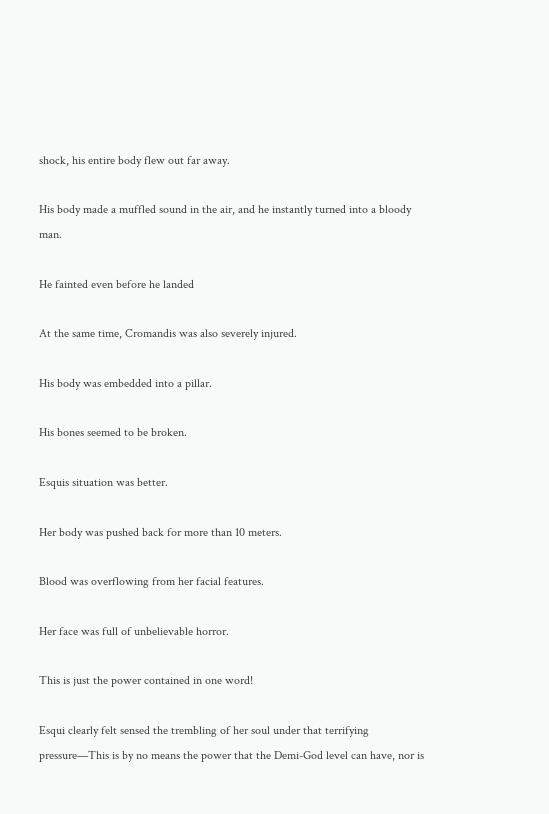shock, his entire body flew out far away.

His body made a muffled sound in the air, and he instantly turned into a bloody man.

He fainted even before he landed

At the same time, Cromandis was also severely injured.

His body was embedded into a pillar.

His bones seemed to be broken.

Esquis situation was better.

Her body was pushed back for more than 10 meters.

Blood was overflowing from her facial features.

Her face was full of unbelievable horror.

This is just the power contained in one word!

Esqui clearly felt sensed the trembling of her soul under that terrifying pressure—This is by no means the power that the Demi-God level can have, nor is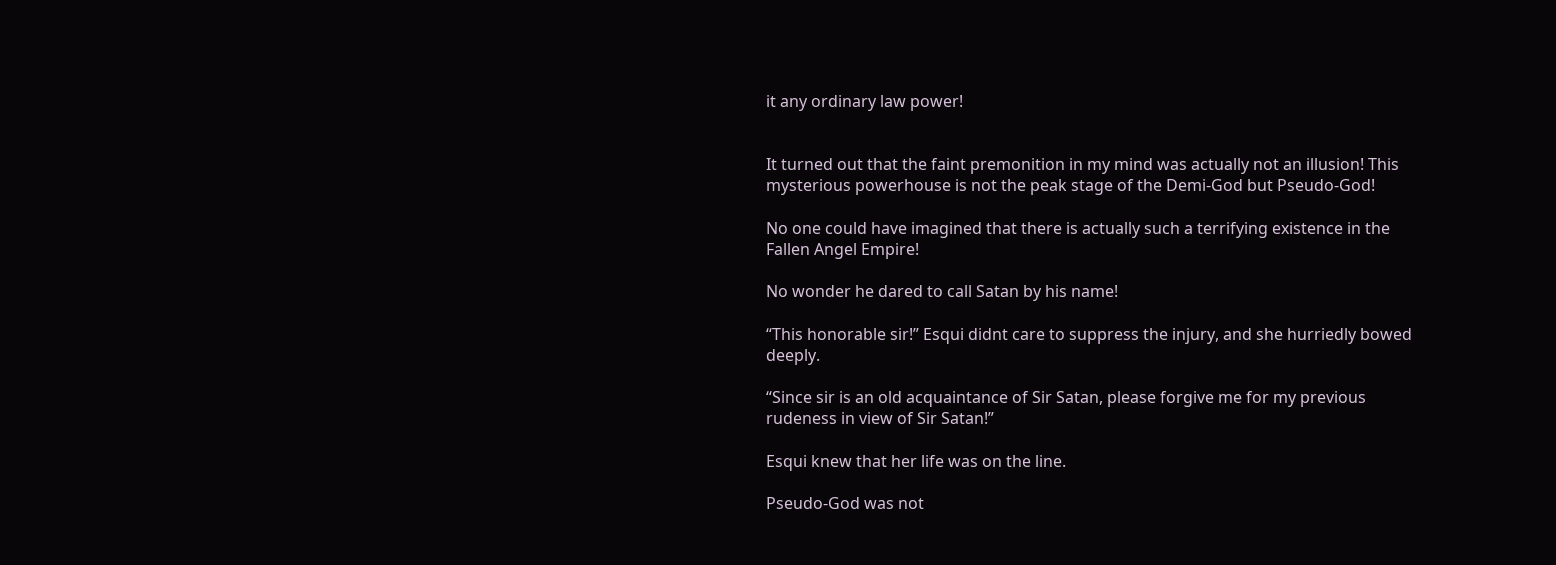it any ordinary law power!


It turned out that the faint premonition in my mind was actually not an illusion! This mysterious powerhouse is not the peak stage of the Demi-God but Pseudo-God!

No one could have imagined that there is actually such a terrifying existence in the Fallen Angel Empire!

No wonder he dared to call Satan by his name!

“This honorable sir!” Esqui didnt care to suppress the injury, and she hurriedly bowed deeply.

“Since sir is an old acquaintance of Sir Satan, please forgive me for my previous rudeness in view of Sir Satan!”

Esqui knew that her life was on the line.

Pseudo-God was not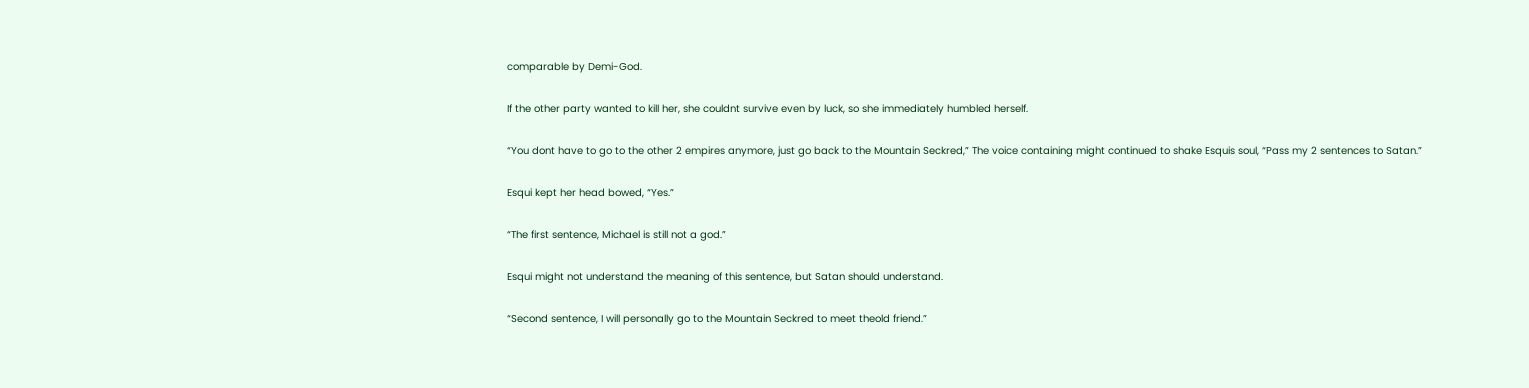comparable by Demi-God.

If the other party wanted to kill her, she couldnt survive even by luck, so she immediately humbled herself.

“You dont have to go to the other 2 empires anymore, just go back to the Mountain Seckred,” The voice containing might continued to shake Esquis soul, “Pass my 2 sentences to Satan.”

Esqui kept her head bowed, “Yes.”

“The first sentence, Michael is still not a god.”

Esqui might not understand the meaning of this sentence, but Satan should understand.

“Second sentence, I will personally go to the Mountain Seckred to meet theold friend.”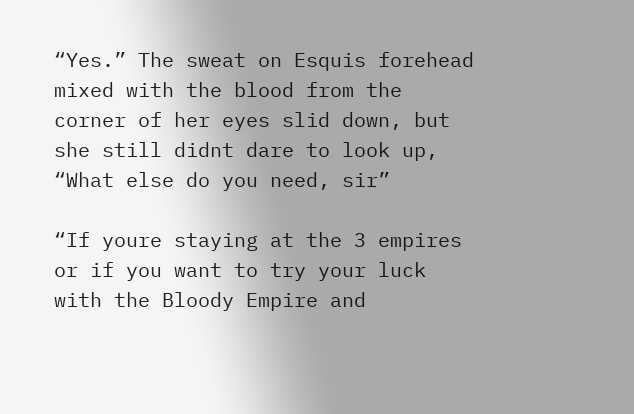“Yes.” The sweat on Esquis forehead mixed with the blood from the corner of her eyes slid down, but she still didnt dare to look up, “What else do you need, sir”

“If youre staying at the 3 empires or if you want to try your luck with the Bloody Empire and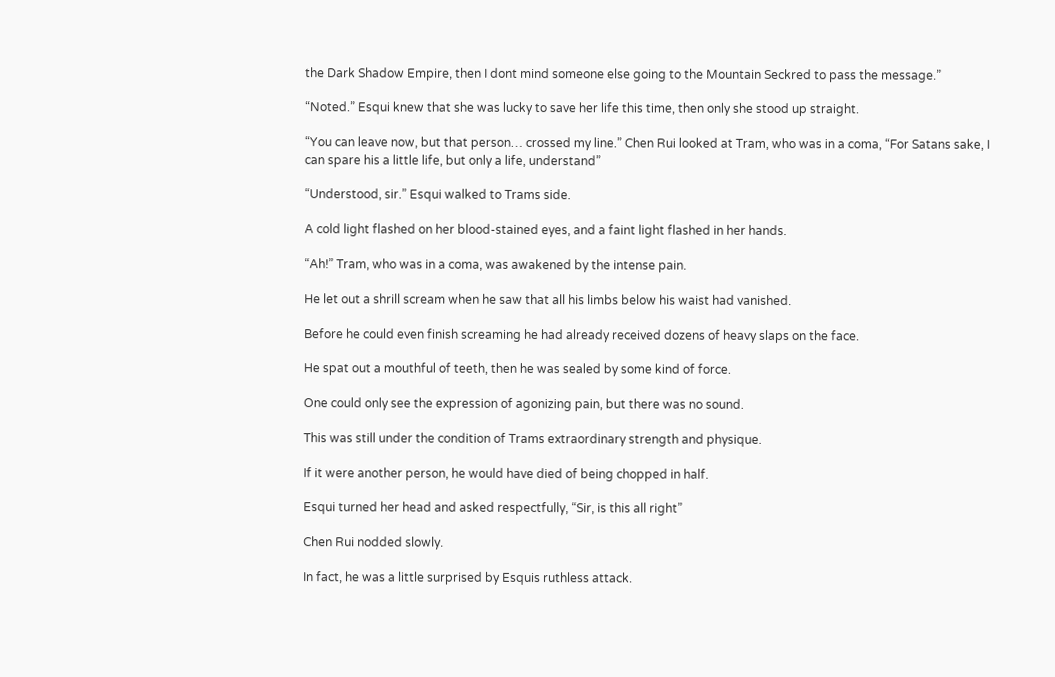the Dark Shadow Empire, then I dont mind someone else going to the Mountain Seckred to pass the message.”

“Noted.” Esqui knew that she was lucky to save her life this time, then only she stood up straight.

“You can leave now, but that person… crossed my line.” Chen Rui looked at Tram, who was in a coma, “For Satans sake, I can spare his a little life, but only a life, understand”

“Understood, sir.” Esqui walked to Trams side.

A cold light flashed on her blood-stained eyes, and a faint light flashed in her hands.

“Ah!” Tram, who was in a coma, was awakened by the intense pain.

He let out a shrill scream when he saw that all his limbs below his waist had vanished.

Before he could even finish screaming he had already received dozens of heavy slaps on the face.

He spat out a mouthful of teeth, then he was sealed by some kind of force.

One could only see the expression of agonizing pain, but there was no sound.

This was still under the condition of Trams extraordinary strength and physique.

If it were another person, he would have died of being chopped in half.

Esqui turned her head and asked respectfully, “Sir, is this all right”

Chen Rui nodded slowly.

In fact, he was a little surprised by Esquis ruthless attack.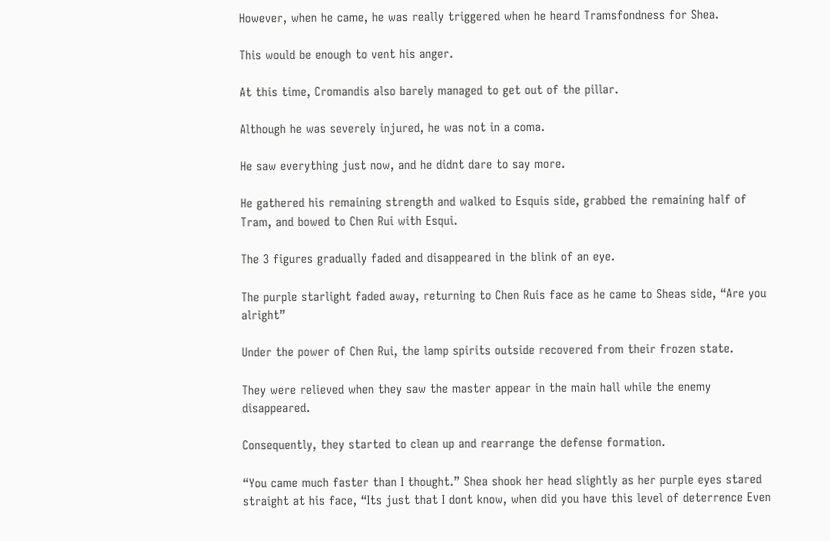However, when he came, he was really triggered when he heard Tramsfondness for Shea.

This would be enough to vent his anger.

At this time, Cromandis also barely managed to get out of the pillar.

Although he was severely injured, he was not in a coma.

He saw everything just now, and he didnt dare to say more.

He gathered his remaining strength and walked to Esquis side, grabbed the remaining half of Tram, and bowed to Chen Rui with Esqui.

The 3 figures gradually faded and disappeared in the blink of an eye.

The purple starlight faded away, returning to Chen Ruis face as he came to Sheas side, “Are you alright”

Under the power of Chen Rui, the lamp spirits outside recovered from their frozen state.

They were relieved when they saw the master appear in the main hall while the enemy disappeared.

Consequently, they started to clean up and rearrange the defense formation.

“You came much faster than I thought.” Shea shook her head slightly as her purple eyes stared straight at his face, “Its just that I dont know, when did you have this level of deterrence Even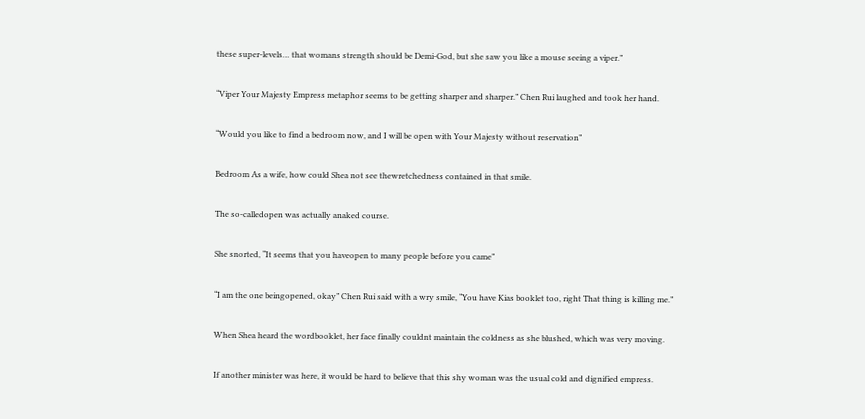these super-levels… that womans strength should be Demi-God, but she saw you like a mouse seeing a viper.”

“Viper Your Majesty Empress metaphor seems to be getting sharper and sharper.” Chen Rui laughed and took her hand.

“Would you like to find a bedroom now, and I will be open with Your Majesty without reservation”

Bedroom As a wife, how could Shea not see thewretchedness contained in that smile.

The so-calledopen was actually anaked course.

She snorted, “It seems that you haveopen to many people before you came”

“I am the one beingopened, okay” Chen Rui said with a wry smile, “You have Kias booklet too, right That thing is killing me.”

When Shea heard the wordbooklet, her face finally couldnt maintain the coldness as she blushed, which was very moving.

If another minister was here, it would be hard to believe that this shy woman was the usual cold and dignified empress.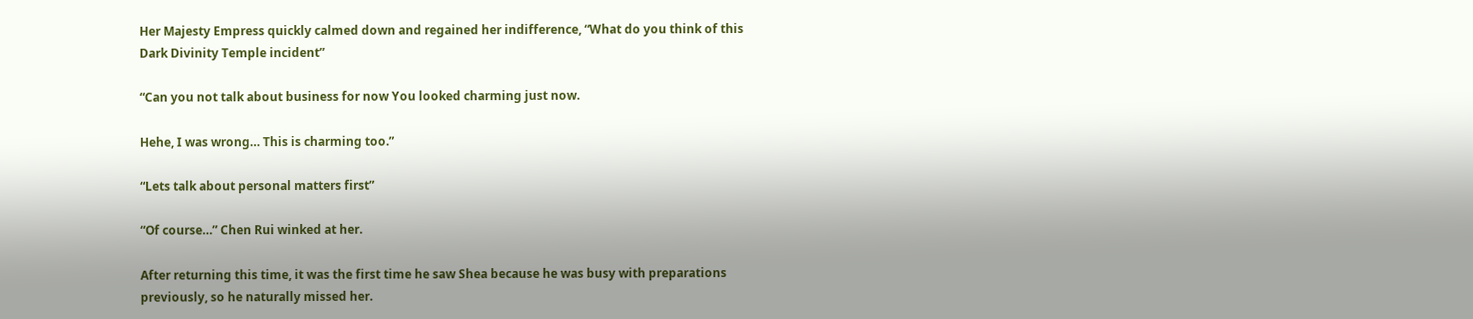Her Majesty Empress quickly calmed down and regained her indifference, “What do you think of this Dark Divinity Temple incident”

“Can you not talk about business for now You looked charming just now.

Hehe, I was wrong… This is charming too.”

“Lets talk about personal matters first”

“Of course…” Chen Rui winked at her.

After returning this time, it was the first time he saw Shea because he was busy with preparations previously, so he naturally missed her.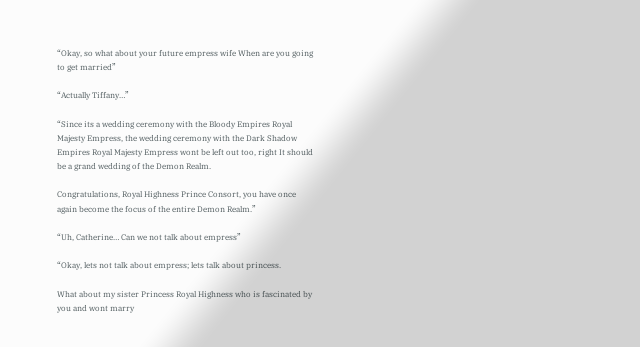“Okay, so what about your future empress wife When are you going to get married”

“Actually Tiffany…”

“Since its a wedding ceremony with the Bloody Empires Royal Majesty Empress, the wedding ceremony with the Dark Shadow Empires Royal Majesty Empress wont be left out too, right It should be a grand wedding of the Demon Realm.

Congratulations, Royal Highness Prince Consort, you have once again become the focus of the entire Demon Realm.”

“Uh, Catherine… Can we not talk about empress”

“Okay, lets not talk about empress; lets talk about princess.

What about my sister Princess Royal Highness who is fascinated by you and wont marry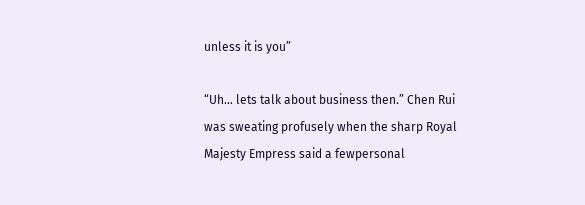unless it is you”

“Uh… lets talk about business then.” Chen Rui was sweating profusely when the sharp Royal Majesty Empress said a fewpersonal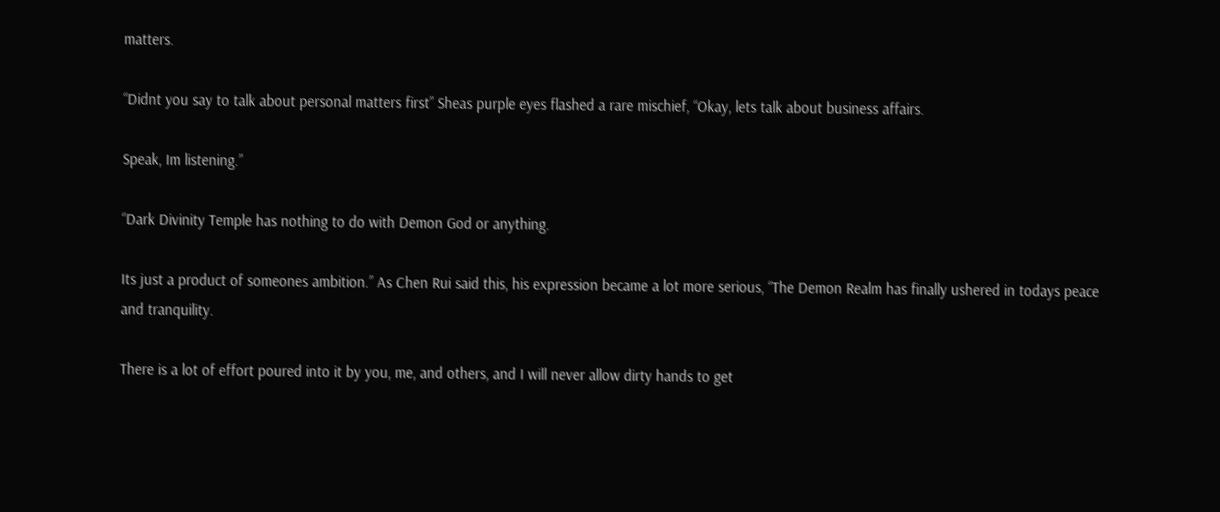matters.

“Didnt you say to talk about personal matters first” Sheas purple eyes flashed a rare mischief, “Okay, lets talk about business affairs.

Speak, Im listening.”

“Dark Divinity Temple has nothing to do with Demon God or anything.

Its just a product of someones ambition.” As Chen Rui said this, his expression became a lot more serious, “The Demon Realm has finally ushered in todays peace and tranquility.

There is a lot of effort poured into it by you, me, and others, and I will never allow dirty hands to get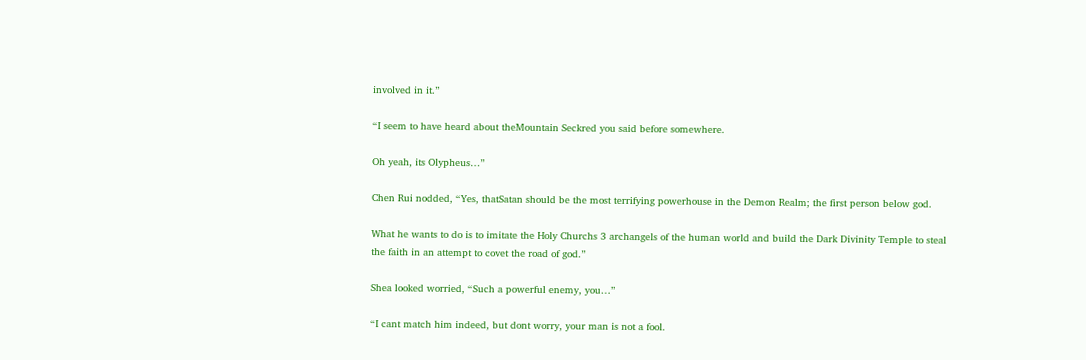involved in it.”

“I seem to have heard about theMountain Seckred you said before somewhere.

Oh yeah, its Olypheus…”

Chen Rui nodded, “Yes, thatSatan should be the most terrifying powerhouse in the Demon Realm; the first person below god.

What he wants to do is to imitate the Holy Churchs 3 archangels of the human world and build the Dark Divinity Temple to steal the faith in an attempt to covet the road of god.”

Shea looked worried, “Such a powerful enemy, you…”

“I cant match him indeed, but dont worry, your man is not a fool.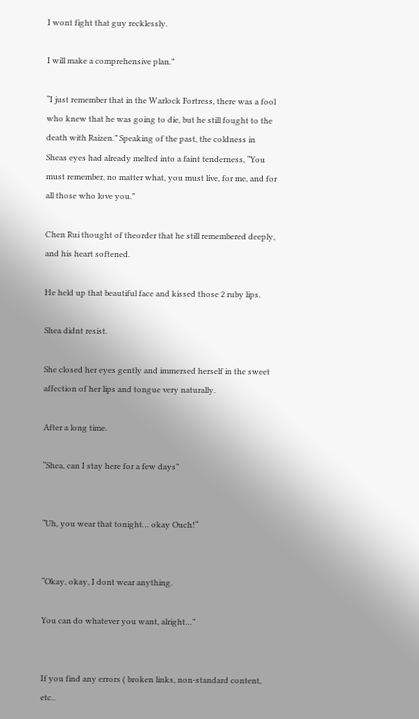I wont fight that guy recklessly.

I will make a comprehensive plan.”

“I just remember that in the Warlock Fortress, there was a fool who knew that he was going to die, but he still fought to the death with Raizen.” Speaking of the past, the coldness in Sheas eyes had already melted into a faint tenderness, “You must remember, no matter what, you must live, for me, and for all those who love you.”

Chen Rui thought of theorder that he still remembered deeply, and his heart softened.

He held up that beautiful face and kissed those 2 ruby lips.

Shea didnt resist.

She closed her eyes gently and immersed herself in the sweet affection of her lips and tongue very naturally.

After a long time.

“Shea, can I stay here for a few days”


“Uh, you wear that tonight… okay Ouch!“


“Okay, okay, I dont wear anything.

You can do whatever you want, alright…”


If you find any errors ( broken links, non-standard content, etc..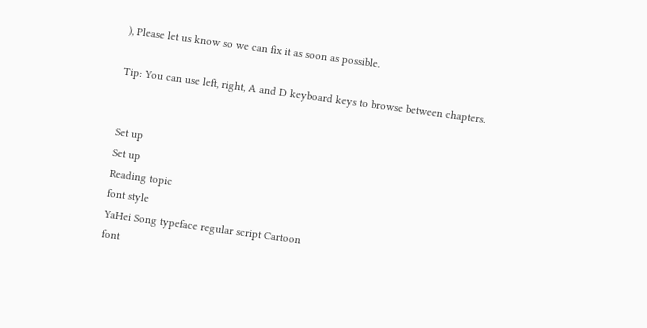), Please let us know so we can fix it as soon as possible.

Tip: You can use left, right, A and D keyboard keys to browse between chapters.


Set up
Set up
Reading topic
font style
YaHei Song typeface regular script Cartoon
font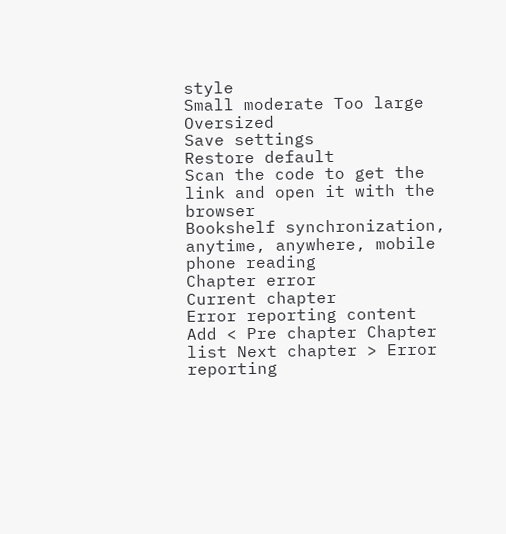style
Small moderate Too large Oversized
Save settings
Restore default
Scan the code to get the link and open it with the browser
Bookshelf synchronization, anytime, anywhere, mobile phone reading
Chapter error
Current chapter
Error reporting content
Add < Pre chapter Chapter list Next chapter > Error reporting